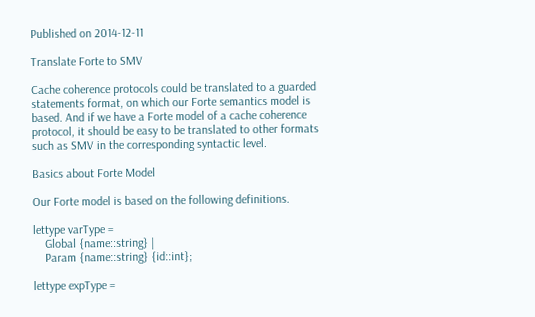Published on 2014-12-11

Translate Forte to SMV

Cache coherence protocols could be translated to a guarded statements format, on which our Forte semantics model is based. And if we have a Forte model of a cache coherence protocol, it should be easy to be translated to other formats such as SMV in the corresponding syntactic level.

Basics about Forte Model

Our Forte model is based on the following definitions.

lettype varType =
    Global {name::string} |
    Param {name::string} {id::int};

lettype expType =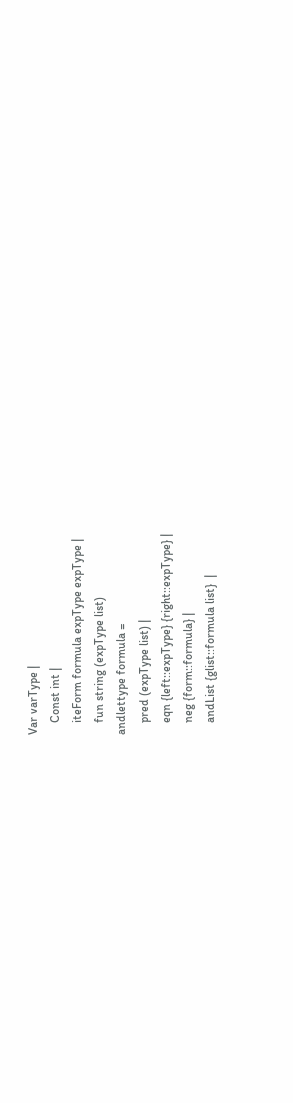Var varType |
    Const int |
    iteForm formula expType expType |
    fun string (expType list)
andlettype formula =
    pred (expType list) |
    eqn {left::expType} {right::expType} |
    neg {form::formula} |
    andList {glist::formula list}  |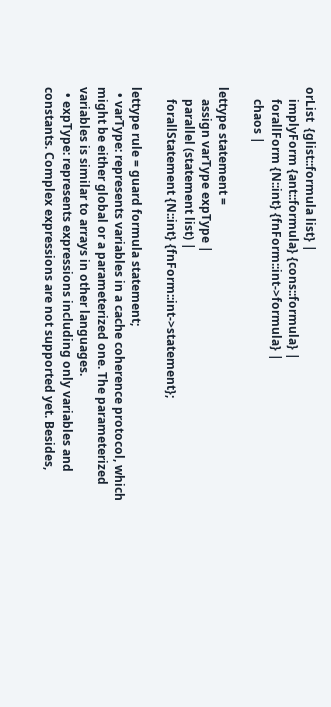orList  {glist::formula list} |
    implyForm {ant::formula} {cons::formula} |
    forallForm {N::int} {fnForm::int->formula} |
    chaos |

lettype statement =
    assign varType expType |
    parallel (statement list) |
    forallStatement {N::int} {fnForm::int->statement};

lettype rule = guard formula statement;
  • varType: represents variables in a cache coherence protocol, which might be either global or a parameterized one. The parameterized variables is similar to arrays in other languages.
  • expType: represents expressions including only variables and constants. Complex expressions are not supported yet. Besides,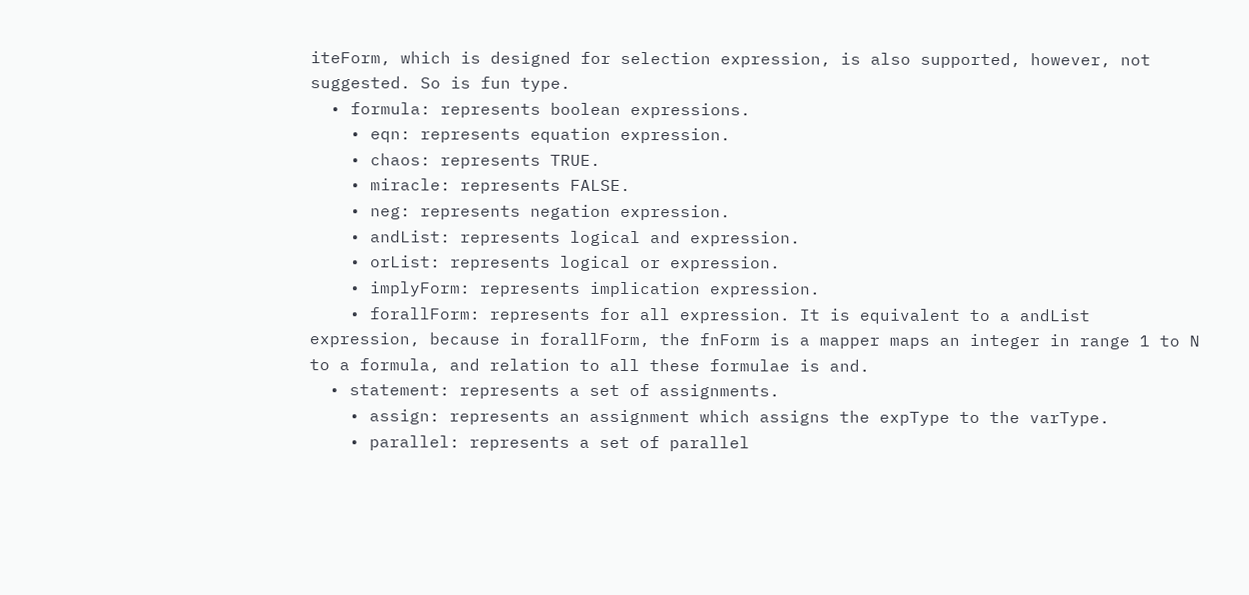iteForm, which is designed for selection expression, is also supported, however, not suggested. So is fun type.
  • formula: represents boolean expressions.
    • eqn: represents equation expression.
    • chaos: represents TRUE.
    • miracle: represents FALSE.
    • neg: represents negation expression.
    • andList: represents logical and expression.
    • orList: represents logical or expression.
    • implyForm: represents implication expression.
    • forallForm: represents for all expression. It is equivalent to a andList expression, because in forallForm, the fnForm is a mapper maps an integer in range 1 to N to a formula, and relation to all these formulae is and.
  • statement: represents a set of assignments.
    • assign: represents an assignment which assigns the expType to the varType.
    • parallel: represents a set of parallel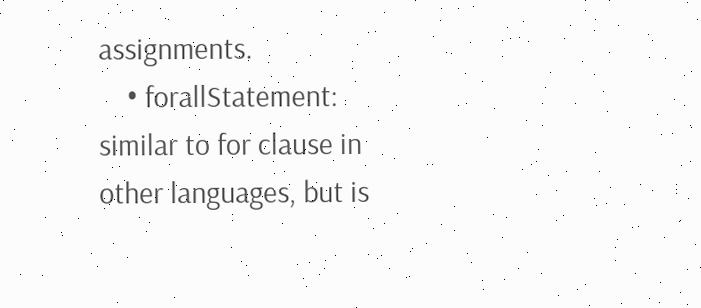assignments.
    • forallStatement: similar to for clause in other languages, but is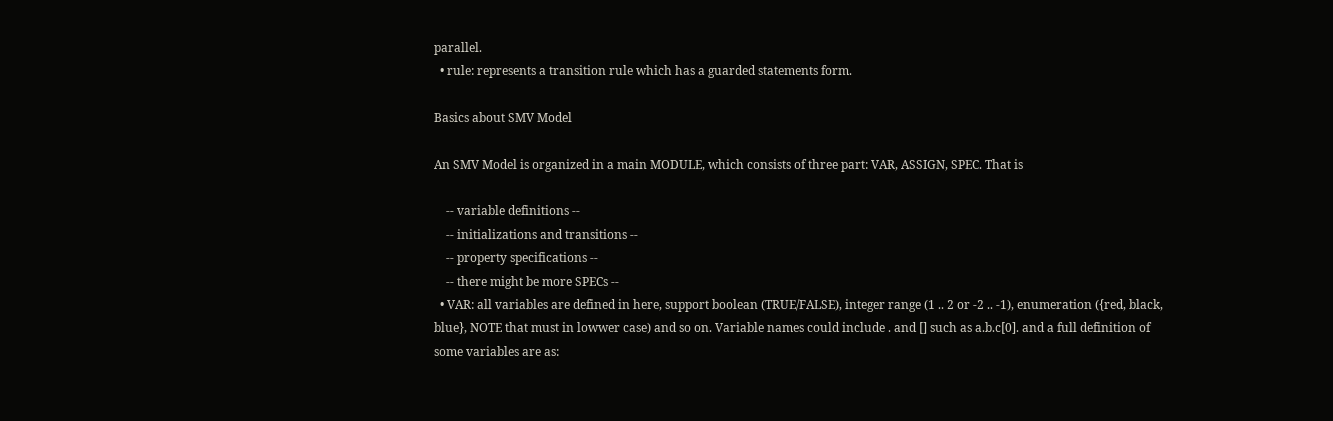parallel.
  • rule: represents a transition rule which has a guarded statements form.

Basics about SMV Model

An SMV Model is organized in a main MODULE, which consists of three part: VAR, ASSIGN, SPEC. That is

    -- variable definitions --
    -- initializations and transitions --
    -- property specifications --
    -- there might be more SPECs --
  • VAR: all variables are defined in here, support boolean (TRUE/FALSE), integer range (1 .. 2 or -2 .. -1), enumeration ({red, black, blue}, NOTE that must in lowwer case) and so on. Variable names could include . and [] such as a.b.c[0]. and a full definition of some variables are as: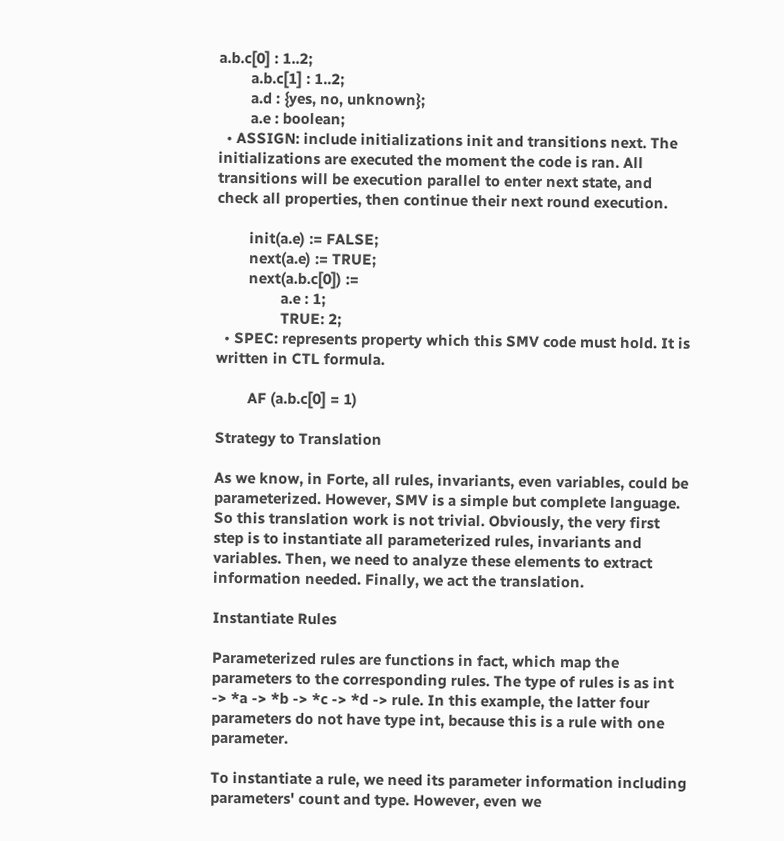a.b.c[0] : 1..2;
        a.b.c[1] : 1..2;
        a.d : {yes, no, unknown};
        a.e : boolean;
  • ASSIGN: include initializations init and transitions next. The initializations are executed the moment the code is ran. All transitions will be execution parallel to enter next state, and check all properties, then continue their next round execution.

        init(a.e) := FALSE;
        next(a.e) := TRUE;
        next(a.b.c[0]) :=
                a.e : 1;
                TRUE: 2;
  • SPEC: represents property which this SMV code must hold. It is written in CTL formula.

        AF (a.b.c[0] = 1)

Strategy to Translation

As we know, in Forte, all rules, invariants, even variables, could be parameterized. However, SMV is a simple but complete language. So this translation work is not trivial. Obviously, the very first step is to instantiate all parameterized rules, invariants and variables. Then, we need to analyze these elements to extract information needed. Finally, we act the translation.

Instantiate Rules

Parameterized rules are functions in fact, which map the parameters to the corresponding rules. The type of rules is as int -> *a -> *b -> *c -> *d -> rule. In this example, the latter four parameters do not have type int, because this is a rule with one parameter.

To instantiate a rule, we need its parameter information including parameters' count and type. However, even we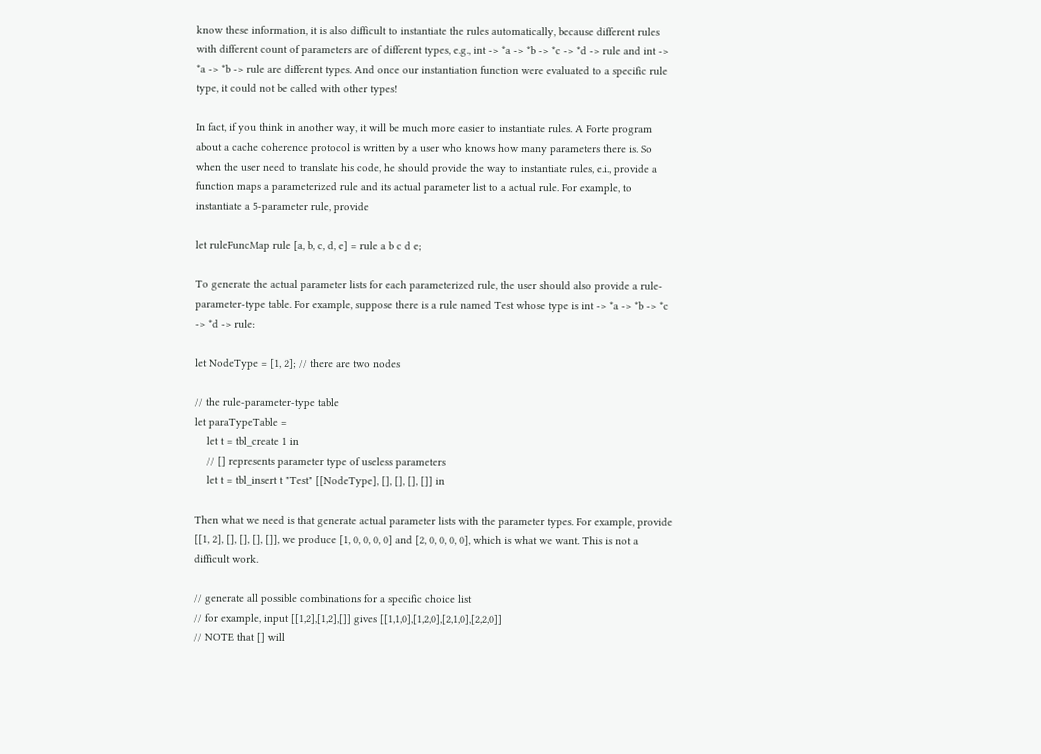know these information, it is also difficult to instantiate the rules automatically, because different rules with different count of parameters are of different types, e.g., int -> *a -> *b -> *c -> *d -> rule and int -> *a -> *b -> rule are different types. And once our instantiation function were evaluated to a specific rule type, it could not be called with other types!

In fact, if you think in another way, it will be much more easier to instantiate rules. A Forte program about a cache coherence protocol is written by a user who knows how many parameters there is. So when the user need to translate his code, he should provide the way to instantiate rules, e.i., provide a function maps a parameterized rule and its actual parameter list to a actual rule. For example, to instantiate a 5-parameter rule, provide

let ruleFuncMap rule [a, b, c, d, e] = rule a b c d e;

To generate the actual parameter lists for each parameterized rule, the user should also provide a rule-parameter-type table. For example, suppose there is a rule named Test whose type is int -> *a -> *b -> *c -> *d -> rule:

let NodeType = [1, 2]; // there are two nodes

// the rule-parameter-type table
let paraTypeTable =
    let t = tbl_create 1 in
    // [] represents parameter type of useless parameters
    let t = tbl_insert t "Test" [[NodeType], [], [], [], []] in

Then what we need is that generate actual parameter lists with the parameter types. For example, provide [[1, 2], [], [], [], []], we produce [1, 0, 0, 0, 0] and [2, 0, 0, 0, 0], which is what we want. This is not a difficult work.

// generate all possible combinations for a specific choice list
// for example, input [[1,2],[1,2],[]] gives [[1,1,0],[1,2,0],[2,1,0],[2,2,0]]
// NOTE that [] will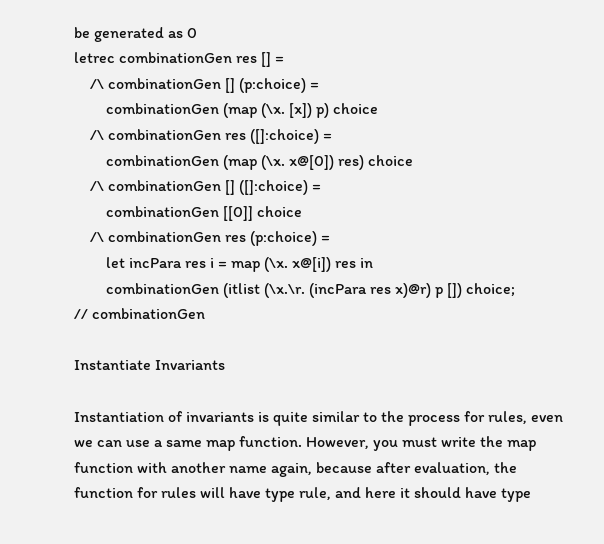be generated as 0
letrec combinationGen res [] =
    /\ combinationGen [] (p:choice) =
        combinationGen (map (\x. [x]) p) choice
    /\ combinationGen res ([]:choice) =
        combinationGen (map (\x. x@[0]) res) choice
    /\ combinationGen [] ([]:choice) =
        combinationGen [[0]] choice
    /\ combinationGen res (p:choice) =
        let incPara res i = map (\x. x@[i]) res in
        combinationGen (itlist (\x.\r. (incPara res x)@r) p []) choice;
// combinationGen

Instantiate Invariants

Instantiation of invariants is quite similar to the process for rules, even we can use a same map function. However, you must write the map function with another name again, because after evaluation, the function for rules will have type rule, and here it should have type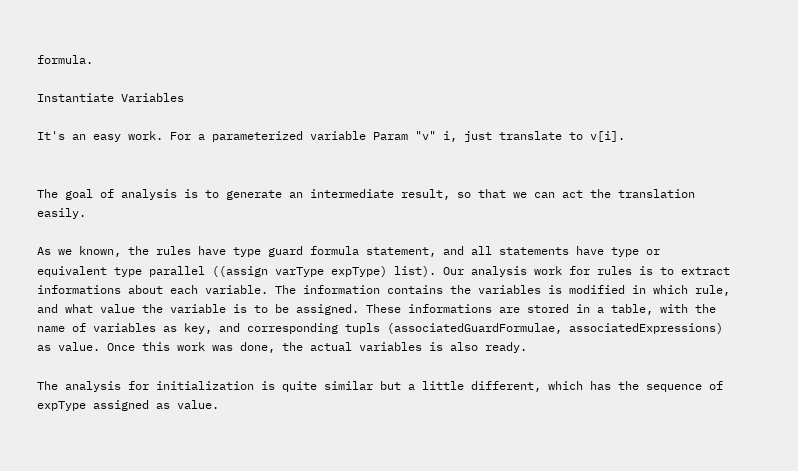formula.

Instantiate Variables

It's an easy work. For a parameterized variable Param "v" i, just translate to v[i].


The goal of analysis is to generate an intermediate result, so that we can act the translation easily.

As we known, the rules have type guard formula statement, and all statements have type or equivalent type parallel ((assign varType expType) list). Our analysis work for rules is to extract informations about each variable. The information contains the variables is modified in which rule, and what value the variable is to be assigned. These informations are stored in a table, with the name of variables as key, and corresponding tupls (associatedGuardFormulae, associatedExpressions) as value. Once this work was done, the actual variables is also ready.

The analysis for initialization is quite similar but a little different, which has the sequence of expType assigned as value.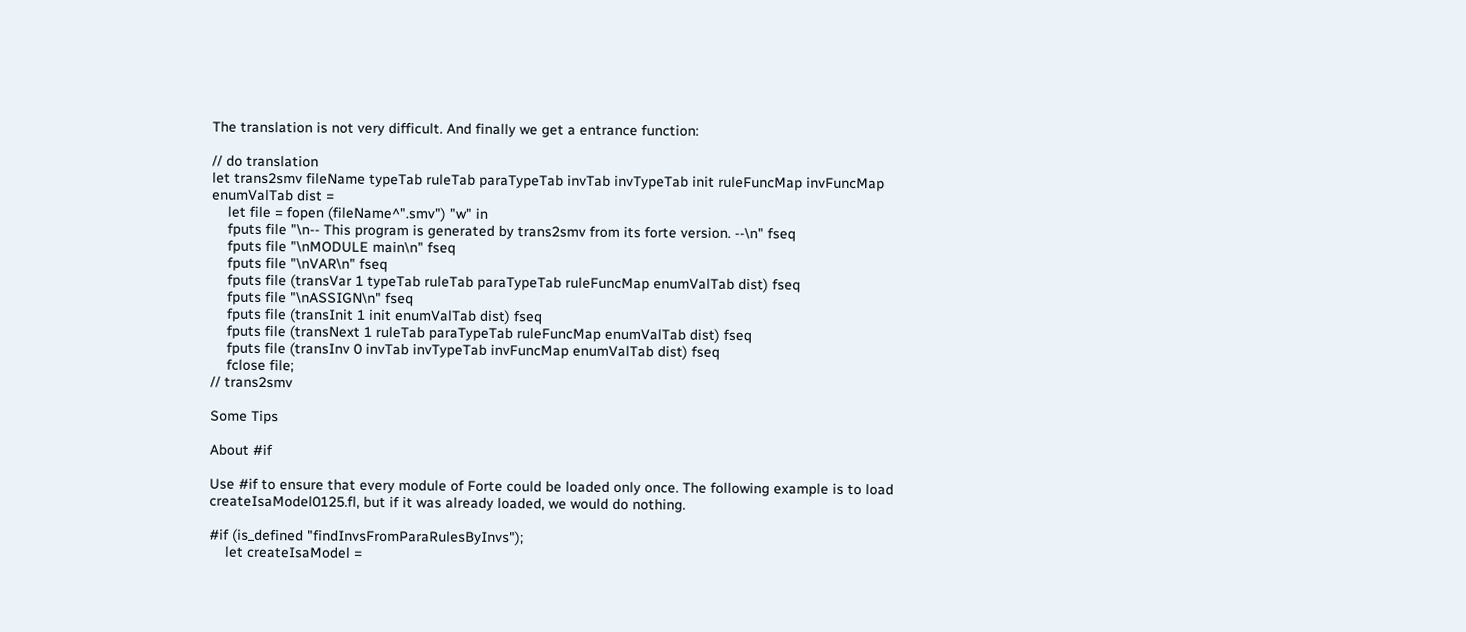The translation is not very difficult. And finally we get a entrance function:

// do translation
let trans2smv fileName typeTab ruleTab paraTypeTab invTab invTypeTab init ruleFuncMap invFuncMap enumValTab dist =
    let file = fopen (fileName^".smv") "w" in
    fputs file "\n-- This program is generated by trans2smv from its forte version. --\n" fseq
    fputs file "\nMODULE main\n" fseq
    fputs file "\nVAR\n" fseq
    fputs file (transVar 1 typeTab ruleTab paraTypeTab ruleFuncMap enumValTab dist) fseq
    fputs file "\nASSIGN\n" fseq
    fputs file (transInit 1 init enumValTab dist) fseq
    fputs file (transNext 1 ruleTab paraTypeTab ruleFuncMap enumValTab dist) fseq
    fputs file (transInv 0 invTab invTypeTab invFuncMap enumValTab dist) fseq
    fclose file;
// trans2smv

Some Tips

About #if

Use #if to ensure that every module of Forte could be loaded only once. The following example is to load createIsaModel0125.fl, but if it was already loaded, we would do nothing.

#if (is_defined "findInvsFromParaRulesByInvs");
    let createIsaModel =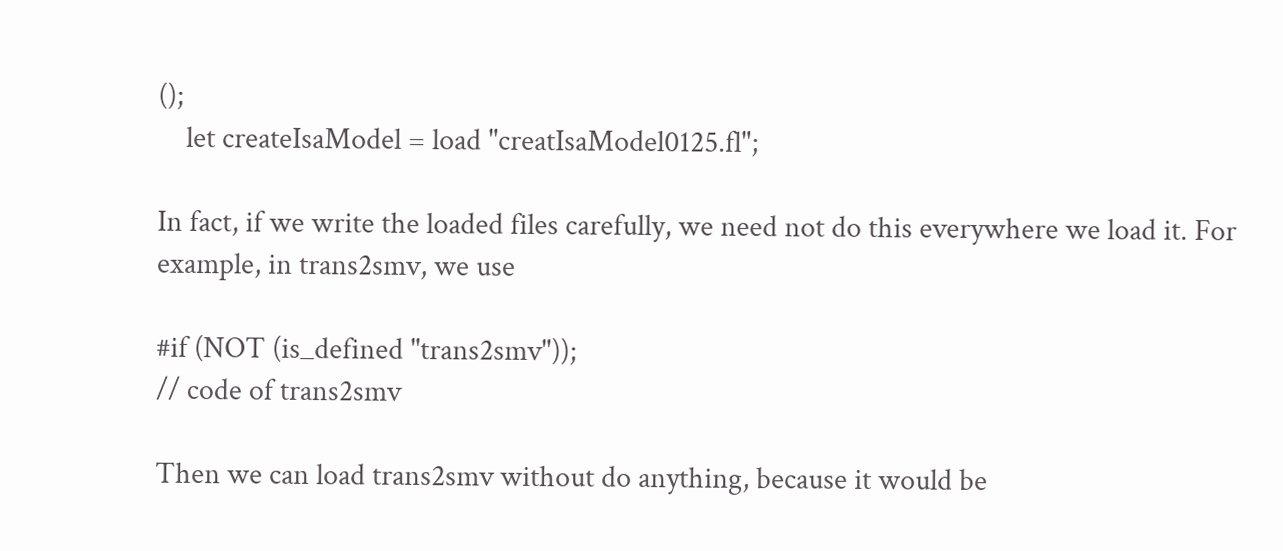();
    let createIsaModel = load "creatIsaModel0125.fl";

In fact, if we write the loaded files carefully, we need not do this everywhere we load it. For example, in trans2smv, we use

#if (NOT (is_defined "trans2smv"));
// code of trans2smv

Then we can load trans2smv without do anything, because it would be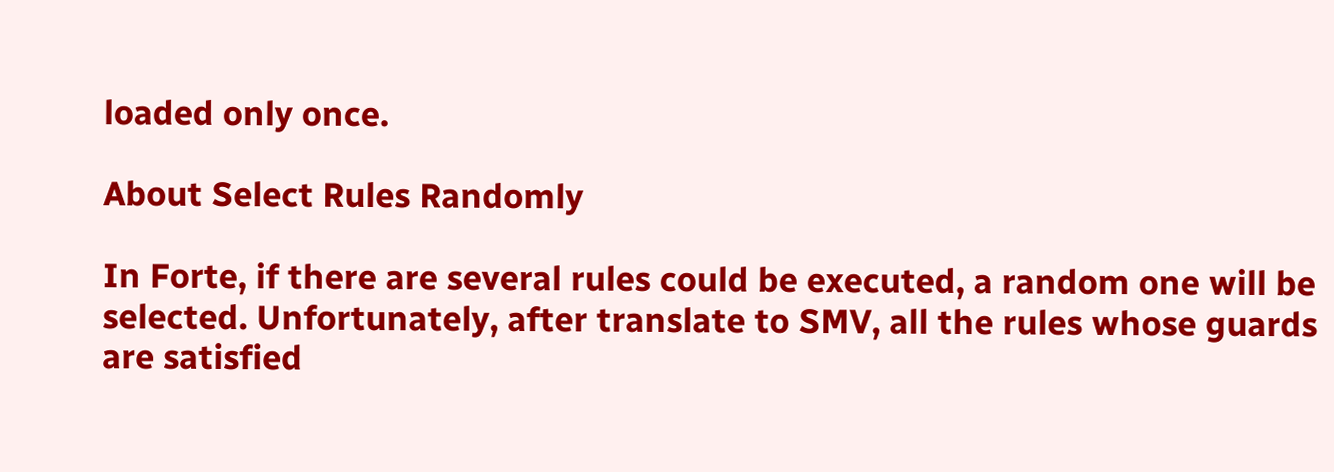loaded only once.

About Select Rules Randomly

In Forte, if there are several rules could be executed, a random one will be selected. Unfortunately, after translate to SMV, all the rules whose guards are satisfied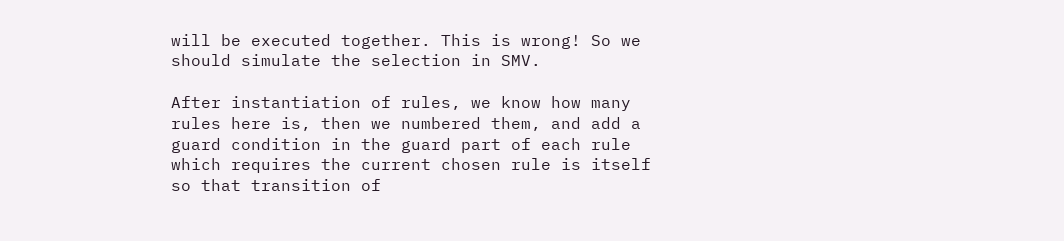will be executed together. This is wrong! So we should simulate the selection in SMV.

After instantiation of rules, we know how many rules here is, then we numbered them, and add a guard condition in the guard part of each rule which requires the current chosen rule is itself so that transition of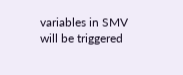variables in SMV will be triggered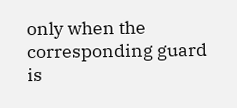only when the corresponding guard is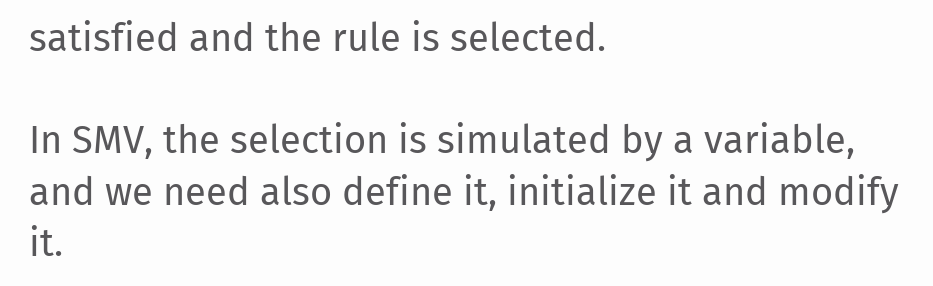satisfied and the rule is selected.

In SMV, the selection is simulated by a variable, and we need also define it, initialize it and modify it.